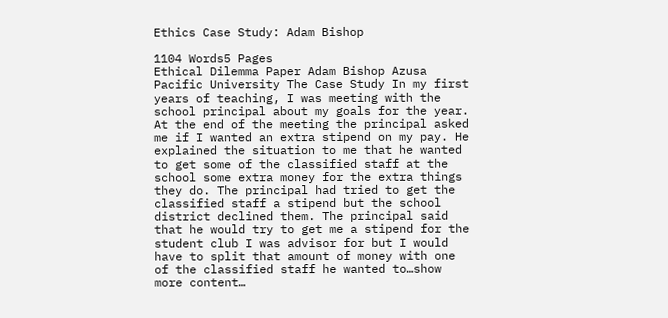Ethics Case Study: Adam Bishop

1104 Words5 Pages
Ethical Dilemma Paper Adam Bishop Azusa Pacific University The Case Study In my first years of teaching, I was meeting with the school principal about my goals for the year. At the end of the meeting the principal asked me if I wanted an extra stipend on my pay. He explained the situation to me that he wanted to get some of the classified staff at the school some extra money for the extra things they do. The principal had tried to get the classified staff a stipend but the school district declined them. The principal said that he would try to get me a stipend for the student club I was advisor for but I would have to split that amount of money with one of the classified staff he wanted to…show more content…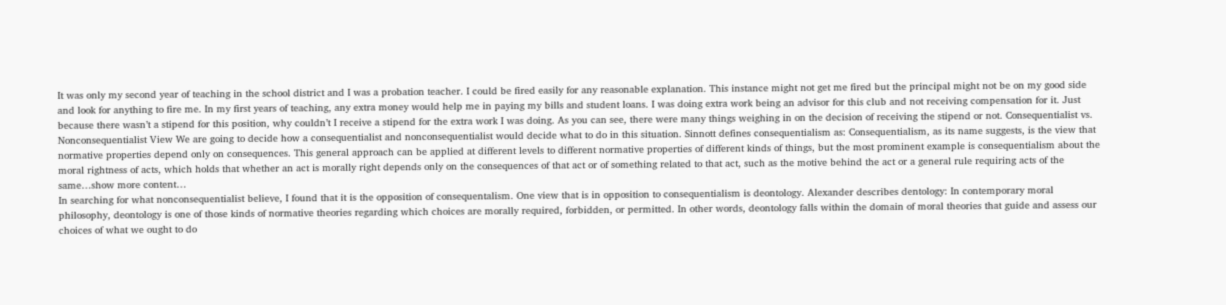It was only my second year of teaching in the school district and I was a probation teacher. I could be fired easily for any reasonable explanation. This instance might not get me fired but the principal might not be on my good side and look for anything to fire me. In my first years of teaching, any extra money would help me in paying my bills and student loans. I was doing extra work being an advisor for this club and not receiving compensation for it. Just because there wasn’t a stipend for this position, why couldn’t I receive a stipend for the extra work I was doing. As you can see, there were many things weighing in on the decision of receiving the stipend or not. Consequentialist vs. Nonconsequentialist View We are going to decide how a consequentialist and nonconsequentialist would decide what to do in this situation. Sinnott defines consequentialism as: Consequentialism, as its name suggests, is the view that normative properties depend only on consequences. This general approach can be applied at different levels to different normative properties of different kinds of things, but the most prominent example is consequentialism about the moral rightness of acts, which holds that whether an act is morally right depends only on the consequences of that act or of something related to that act, such as the motive behind the act or a general rule requiring acts of the same…show more content…
In searching for what nonconsequentialist believe, I found that it is the opposition of consequentalism. One view that is in opposition to consequentialism is deontology. Alexander describes dentology: In contemporary moral philosophy, deontology is one of those kinds of normative theories regarding which choices are morally required, forbidden, or permitted. In other words, deontology falls within the domain of moral theories that guide and assess our choices of what we ought to do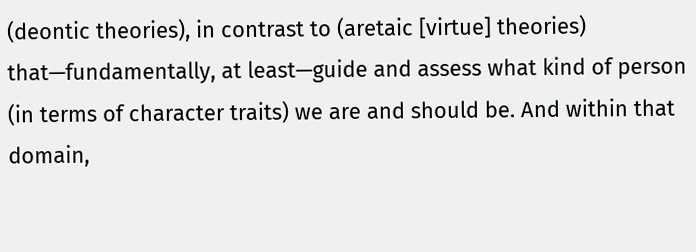(deontic theories), in contrast to (aretaic [virtue] theories) that—fundamentally, at least—guide and assess what kind of person (in terms of character traits) we are and should be. And within that domain,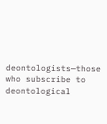deontologists—those who subscribe to deontological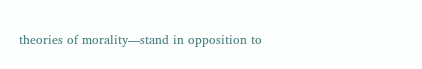theories of morality—stand in opposition to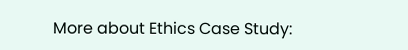More about Ethics Case Study: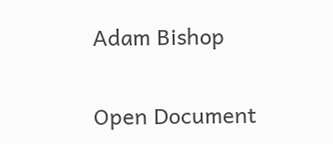Adam Bishop

Open Document